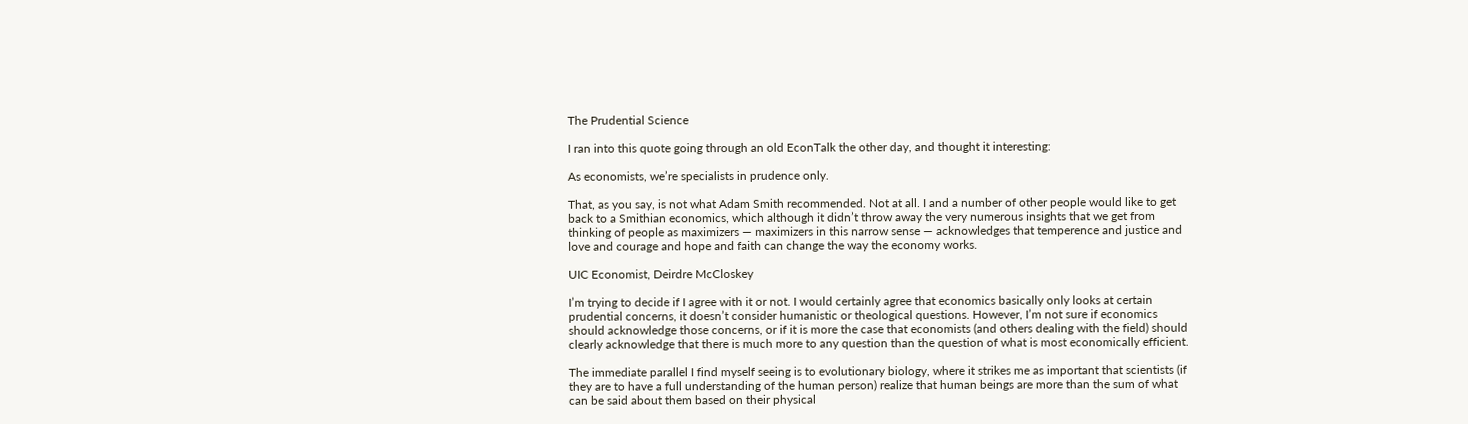The Prudential Science

I ran into this quote going through an old EconTalk the other day, and thought it interesting:

As economists, we’re specialists in prudence only.

That, as you say, is not what Adam Smith recommended. Not at all. I and a number of other people would like to get back to a Smithian economics, which although it didn’t throw away the very numerous insights that we get from thinking of people as maximizers — maximizers in this narrow sense — acknowledges that temperence and justice and love and courage and hope and faith can change the way the economy works.

UIC Economist, Deirdre McCloskey

I’m trying to decide if I agree with it or not. I would certainly agree that economics basically only looks at certain prudential concerns, it doesn’t consider humanistic or theological questions. However, I’m not sure if economics should acknowledge those concerns, or if it is more the case that economists (and others dealing with the field) should clearly acknowledge that there is much more to any question than the question of what is most economically efficient.

The immediate parallel I find myself seeing is to evolutionary biology, where it strikes me as important that scientists (if they are to have a full understanding of the human person) realize that human beings are more than the sum of what can be said about them based on their physical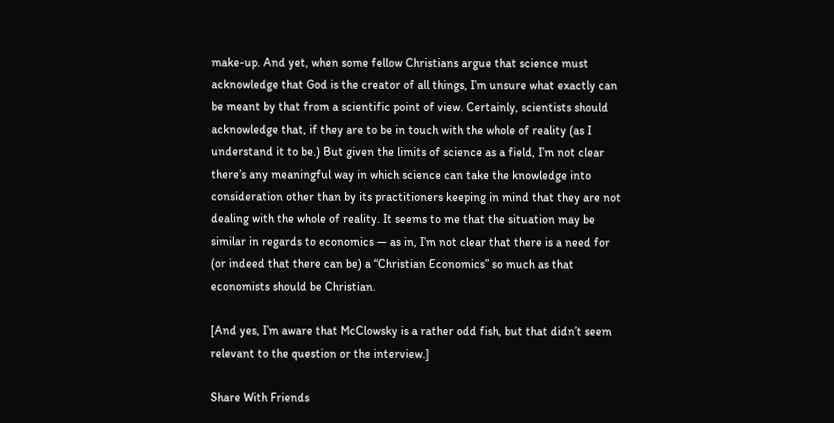make-up. And yet, when some fellow Christians argue that science must acknowledge that God is the creator of all things, I’m unsure what exactly can be meant by that from a scientific point of view. Certainly, scientists should acknowledge that, if they are to be in touch with the whole of reality (as I understand it to be.) But given the limits of science as a field, I’m not clear there’s any meaningful way in which science can take the knowledge into consideration other than by its practitioners keeping in mind that they are not dealing with the whole of reality. It seems to me that the situation may be similar in regards to economics — as in, I’m not clear that there is a need for (or indeed that there can be) a “Christian Economics” so much as that economists should be Christian.

[And yes, I’m aware that McClowsky is a rather odd fish, but that didn’t seem relevant to the question or the interview.]

Share With Friends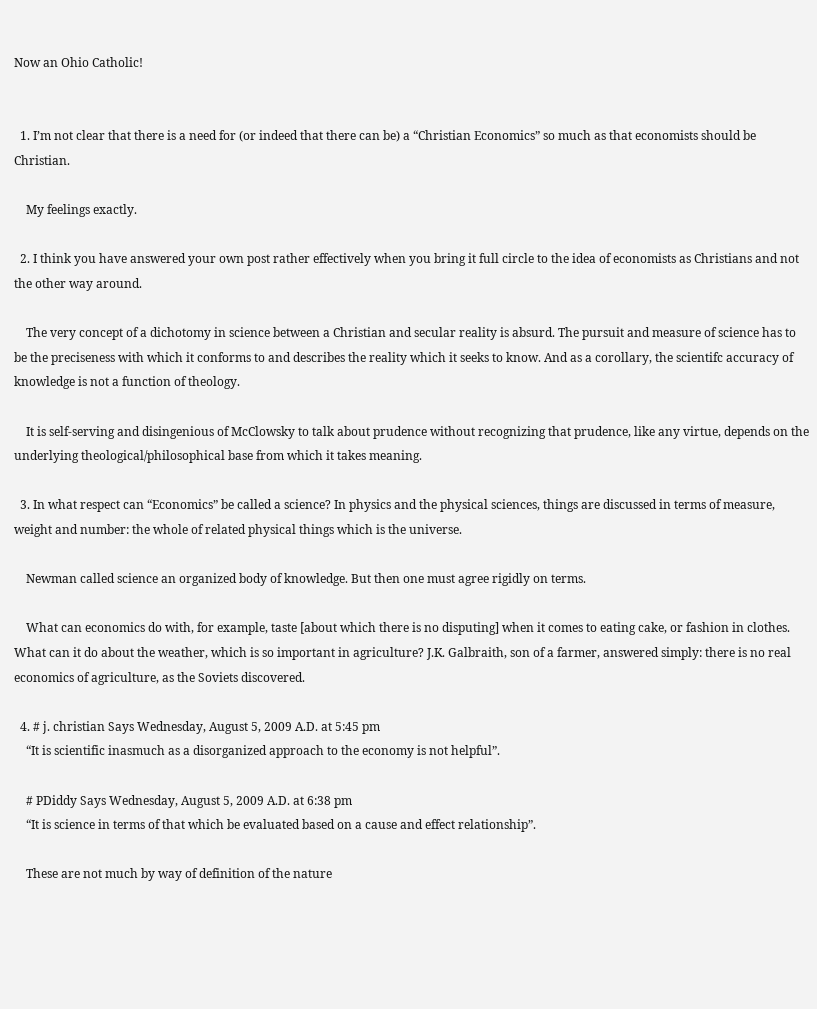Now an Ohio Catholic!


  1. I’m not clear that there is a need for (or indeed that there can be) a “Christian Economics” so much as that economists should be Christian.

    My feelings exactly.

  2. I think you have answered your own post rather effectively when you bring it full circle to the idea of economists as Christians and not the other way around.

    The very concept of a dichotomy in science between a Christian and secular reality is absurd. The pursuit and measure of science has to be the preciseness with which it conforms to and describes the reality which it seeks to know. And as a corollary, the scientifc accuracy of knowledge is not a function of theology.

    It is self-serving and disingenious of McClowsky to talk about prudence without recognizing that prudence, like any virtue, depends on the underlying theological/philosophical base from which it takes meaning.

  3. In what respect can “Economics” be called a science? In physics and the physical sciences, things are discussed in terms of measure, weight and number: the whole of related physical things which is the universe.

    Newman called science an organized body of knowledge. But then one must agree rigidly on terms.

    What can economics do with, for example, taste [about which there is no disputing] when it comes to eating cake, or fashion in clothes. What can it do about the weather, which is so important in agriculture? J.K. Galbraith, son of a farmer, answered simply: there is no real economics of agriculture, as the Soviets discovered.

  4. # j. christian Says Wednesday, August 5, 2009 A.D. at 5:45 pm
    “It is scientific inasmuch as a disorganized approach to the economy is not helpful”.

    # PDiddy Says Wednesday, August 5, 2009 A.D. at 6:38 pm
    “It is science in terms of that which be evaluated based on a cause and effect relationship”.

    These are not much by way of definition of the nature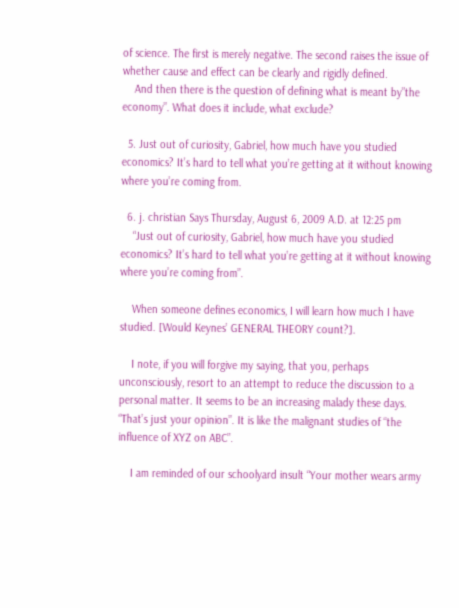of science. The first is merely negative. The second raises the issue of whether cause and effect can be clearly and rigidly defined.
    And then there is the question of defining what is meant by”the economy”. What does it include, what exclude?

  5. Just out of curiosity, Gabriel, how much have you studied economics? It’s hard to tell what you’re getting at it without knowing where you’re coming from.

  6. j. christian Says Thursday, August 6, 2009 A.D. at 12:25 pm
    “Just out of curiosity, Gabriel, how much have you studied economics? It’s hard to tell what you’re getting at it without knowing where you’re coming from”.

    When someone defines economics, I will learn how much I have studied. [Would Keynes’ GENERAL THEORY count?].

    I note, if you will forgive my saying, that you, perhaps unconsciously, resort to an attempt to reduce the discussion to a personal matter. It seems to be an increasing malady these days. “That’s just your opinion”. It is like the malignant studies of “the influence of XYZ on ABC”.

    I am reminded of our schoolyard insult “Your mother wears army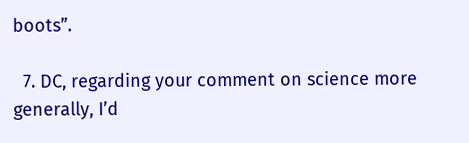boots”.

  7. DC, regarding your comment on science more generally, I’d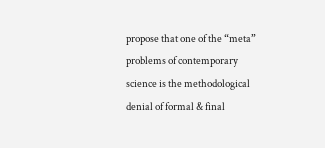propose that one of the “meta” problems of contemporary science is the methodological denial of formal & final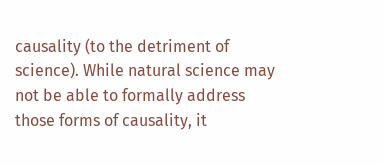causality (to the detriment of science). While natural science may not be able to formally address those forms of causality, it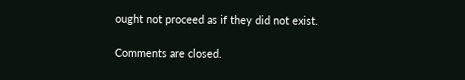ought not proceed as if they did not exist.

Comments are closed.